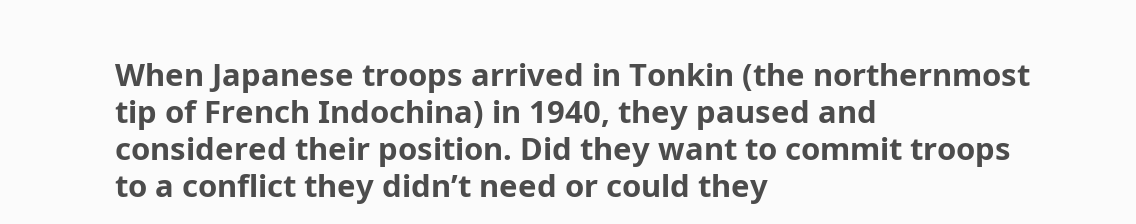When Japanese troops arrived in Tonkin (the northernmost tip of French Indochina) in 1940, they paused and considered their position. Did they want to commit troops to a conflict they didn’t need or could they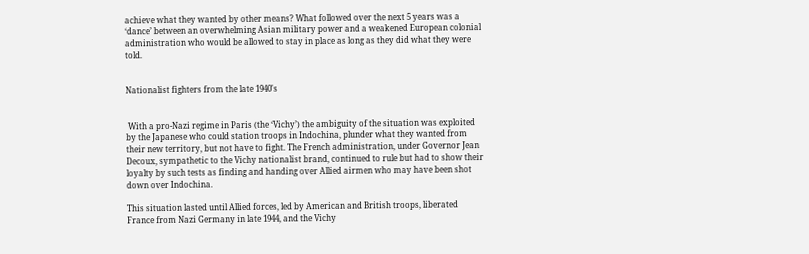achieve what they wanted by other means? What followed over the next 5 years was a ‘dance’ between an overwhelming Asian military power and a weakened European colonial administration who would be allowed to stay in place as long as they did what they were told.


Nationalist fighters from the late 1940's


 With a pro-Nazi regime in Paris (the ‘Vichy’) the ambiguity of the situation was exploited by the Japanese who could station troops in Indochina, plunder what they wanted from their new territory, but not have to fight. The French administration, under Governor Jean Decoux, sympathetic to the Vichy nationalist brand, continued to rule but had to show their loyalty by such tests as finding and handing over Allied airmen who may have been shot down over Indochina.

This situation lasted until Allied forces, led by American and British troops, liberated France from Nazi Germany in late 1944, and the Vichy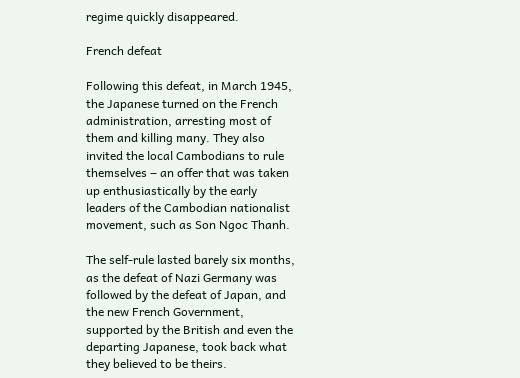regime quickly disappeared.

French defeat

Following this defeat, in March 1945, the Japanese turned on the French administration, arresting most of them and killing many. They also invited the local Cambodians to rule themselves ‒ an offer that was taken up enthusiastically by the early leaders of the Cambodian nationalist movement, such as Son Ngoc Thanh.

The self-rule lasted barely six months, as the defeat of Nazi Germany was followed by the defeat of Japan, and the new French Government, supported by the British and even the departing Japanese, took back what they believed to be theirs.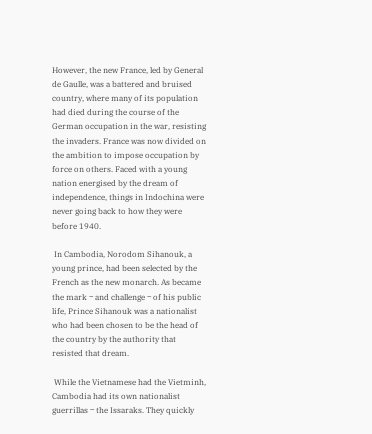However, the new France, led by General de Gaulle, was a battered and bruised country, where many of its population had died during the course of the German occupation in the war, resisting the invaders. France was now divided on the ambition to impose occupation by force on others. Faced with a young nation energised by the dream of independence, things in Indochina were never going back to how they were before 1940.

 In Cambodia, Norodom Sihanouk, a young prince, had been selected by the French as the new monarch. As became the mark ‒ and challenge ‒ of his public life, Prince Sihanouk was a nationalist who had been chosen to be the head of the country by the authority that resisted that dream.

 While the Vietnamese had the Vietminh, Cambodia had its own nationalist guerrillas ‒ the Issaraks. They quickly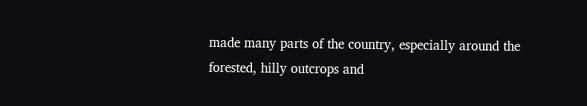made many parts of the country, especially around the forested, hilly outcrops and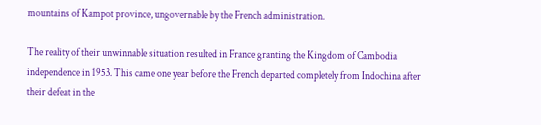mountains of Kampot province, ungovernable by the French administration.

The reality of their unwinnable situation resulted in France granting the Kingdom of Cambodia independence in 1953. This came one year before the French departed completely from Indochina after their defeat in the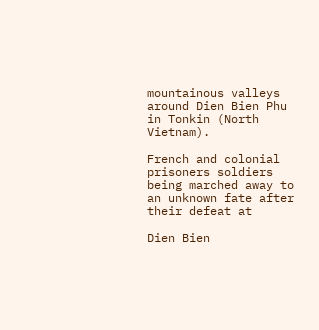mountainous valleys around Dien Bien Phu in Tonkin (North Vietnam).

French and colonial prisoners soldiers being marched away to an unknown fate after their defeat at

Dien Bien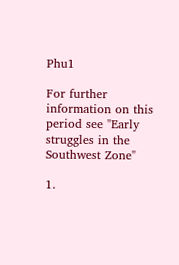Phu1

For further information on this period see "Early struggles in the Southwest Zone"

1.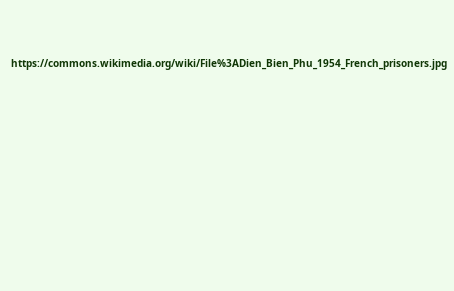https://commons.wikimedia.org/wiki/File%3ADien_Bien_Phu_1954_French_prisoners.jpg